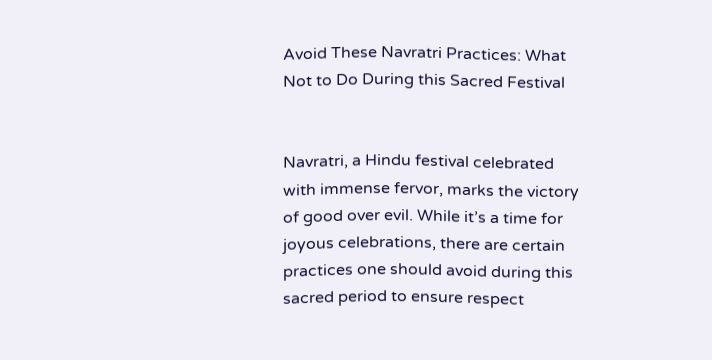Avoid These Navratri Practices: What Not to Do During this Sacred Festival


Navratri, a Hindu festival celebrated with immense fervor, marks the victory of good over evil. While it’s a time for joyous celebrations, there are certain practices one should avoid during this sacred period to ensure respect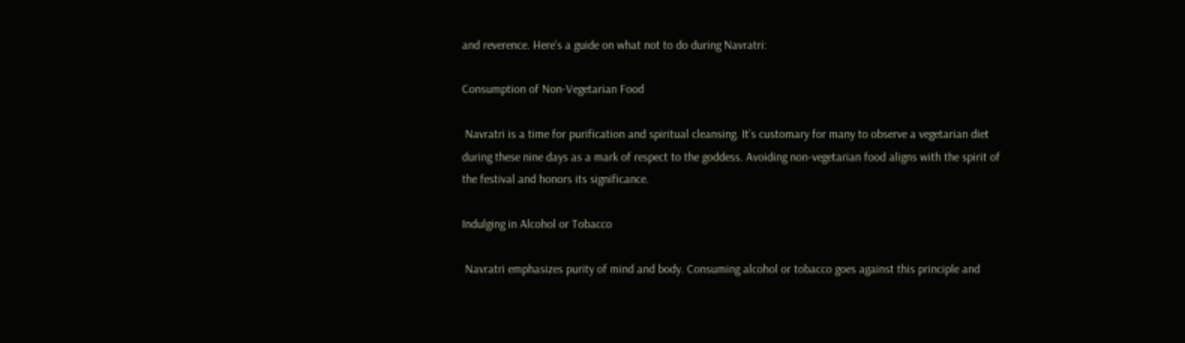and reverence. Here’s a guide on what not to do during Navratri:

Consumption of Non-Vegetarian Food

 Navratri is a time for purification and spiritual cleansing. It’s customary for many to observe a vegetarian diet during these nine days as a mark of respect to the goddess. Avoiding non-vegetarian food aligns with the spirit of the festival and honors its significance.

Indulging in Alcohol or Tobacco

 Navratri emphasizes purity of mind and body. Consuming alcohol or tobacco goes against this principle and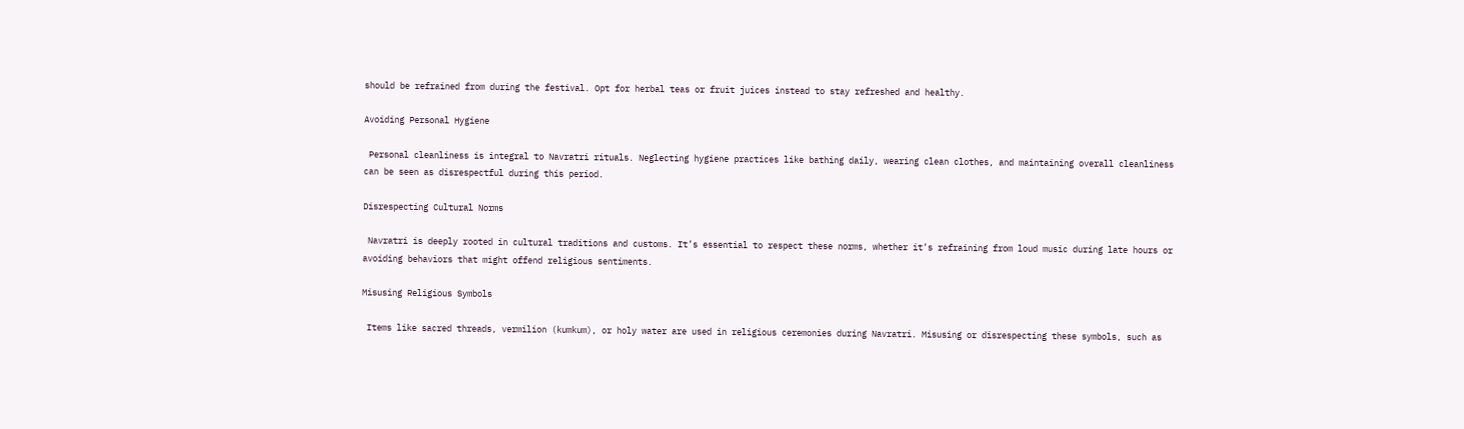should be refrained from during the festival. Opt for herbal teas or fruit juices instead to stay refreshed and healthy.

Avoiding Personal Hygiene

 Personal cleanliness is integral to Navratri rituals. Neglecting hygiene practices like bathing daily, wearing clean clothes, and maintaining overall cleanliness can be seen as disrespectful during this period.

Disrespecting Cultural Norms

 Navratri is deeply rooted in cultural traditions and customs. It’s essential to respect these norms, whether it’s refraining from loud music during late hours or avoiding behaviors that might offend religious sentiments.

Misusing Religious Symbols

 Items like sacred threads, vermilion (kumkum), or holy water are used in religious ceremonies during Navratri. Misusing or disrespecting these symbols, such as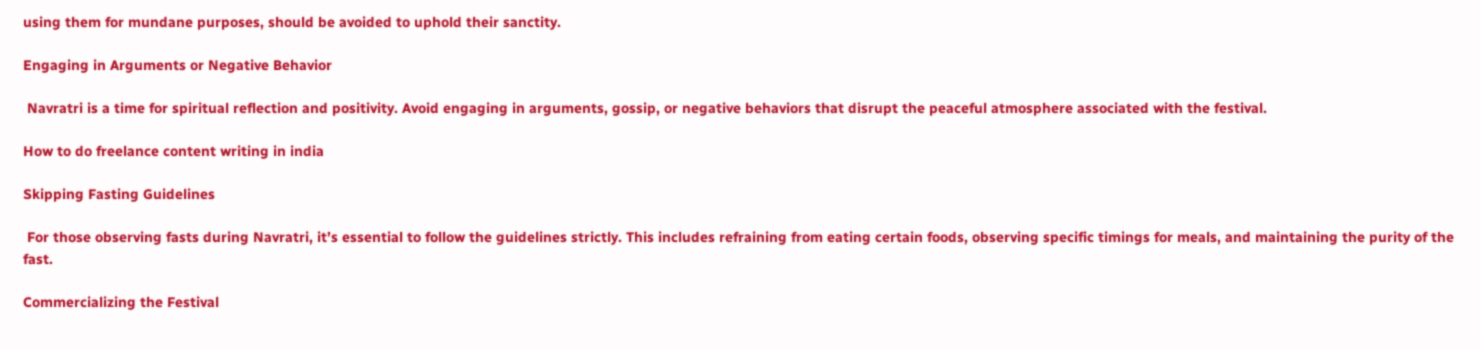using them for mundane purposes, should be avoided to uphold their sanctity.

Engaging in Arguments or Negative Behavior

 Navratri is a time for spiritual reflection and positivity. Avoid engaging in arguments, gossip, or negative behaviors that disrupt the peaceful atmosphere associated with the festival.

How to do freelance content writing in india

Skipping Fasting Guidelines

 For those observing fasts during Navratri, it’s essential to follow the guidelines strictly. This includes refraining from eating certain foods, observing specific timings for meals, and maintaining the purity of the fast.

Commercializing the Festival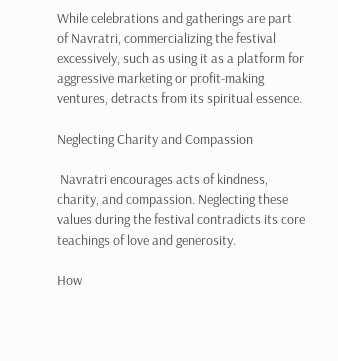While celebrations and gatherings are part of Navratri, commercializing the festival excessively, such as using it as a platform for aggressive marketing or profit-making ventures, detracts from its spiritual essence.

Neglecting Charity and Compassion

 Navratri encourages acts of kindness, charity, and compassion. Neglecting these values during the festival contradicts its core teachings of love and generosity.

How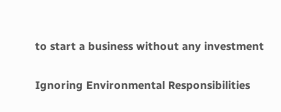to start a business without any investment

Ignoring Environmental Responsibilities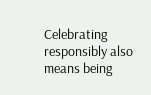Celebrating responsibly also means being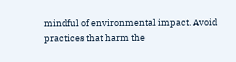mindful of environmental impact. Avoid practices that harm the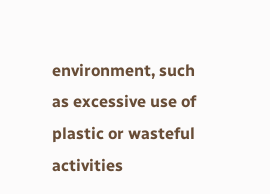environment, such as excessive use of plastic or wasteful activities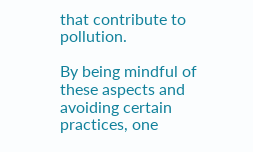that contribute to pollution.

By being mindful of these aspects and avoiding certain practices, one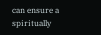can ensure a spiritually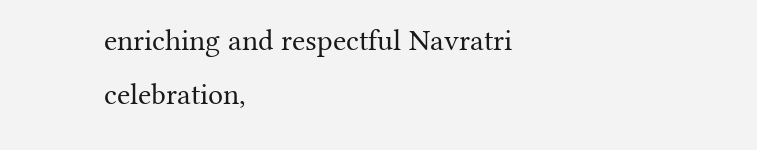enriching and respectful Navratri celebration,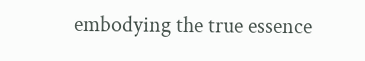embodying the true essence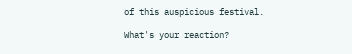of this auspicious festival.

What's your reaction?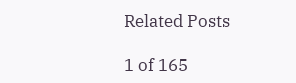Related Posts

1 of 165